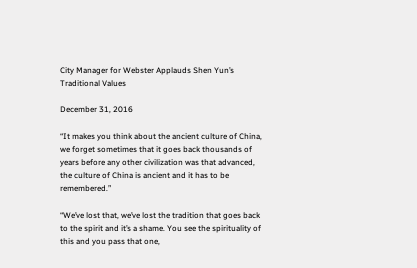City Manager for Webster Applauds Shen Yun’s Traditional Values

December 31, 2016

“It makes you think about the ancient culture of China, we forget sometimes that it goes back thousands of years before any other civilization was that advanced, the culture of China is ancient and it has to be remembered.”

“We’ve lost that, we’ve lost the tradition that goes back to the spirit and it’s a shame. You see the spirituality of this and you pass that one,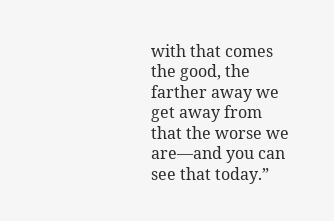with that comes the good, the farther away we get away from that the worse we are—and you can see that today.”